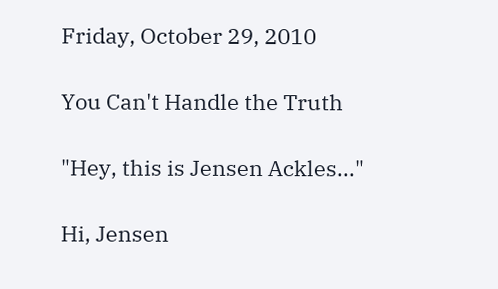Friday, October 29, 2010

You Can't Handle the Truth

"Hey, this is Jensen Ackles..."

Hi, Jensen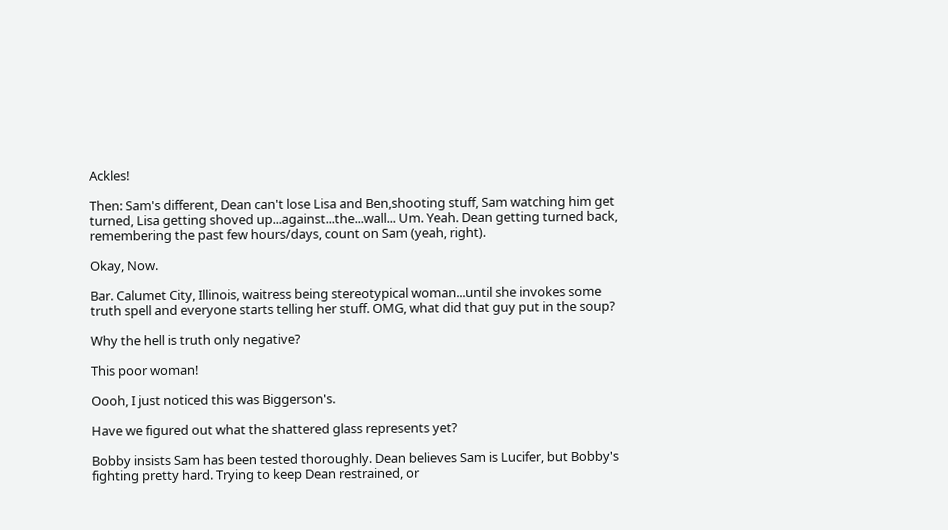Ackles!

Then: Sam's different, Dean can't lose Lisa and Ben,shooting stuff, Sam watching him get turned, Lisa getting shoved up...against...the...wall... Um. Yeah. Dean getting turned back, remembering the past few hours/days, count on Sam (yeah, right).

Okay, Now.

Bar. Calumet City, Illinois, waitress being stereotypical woman...until she invokes some truth spell and everyone starts telling her stuff. OMG, what did that guy put in the soup?

Why the hell is truth only negative?

This poor woman!

Oooh, I just noticed this was Biggerson's.

Have we figured out what the shattered glass represents yet?

Bobby insists Sam has been tested thoroughly. Dean believes Sam is Lucifer, but Bobby's fighting pretty hard. Trying to keep Dean restrained, or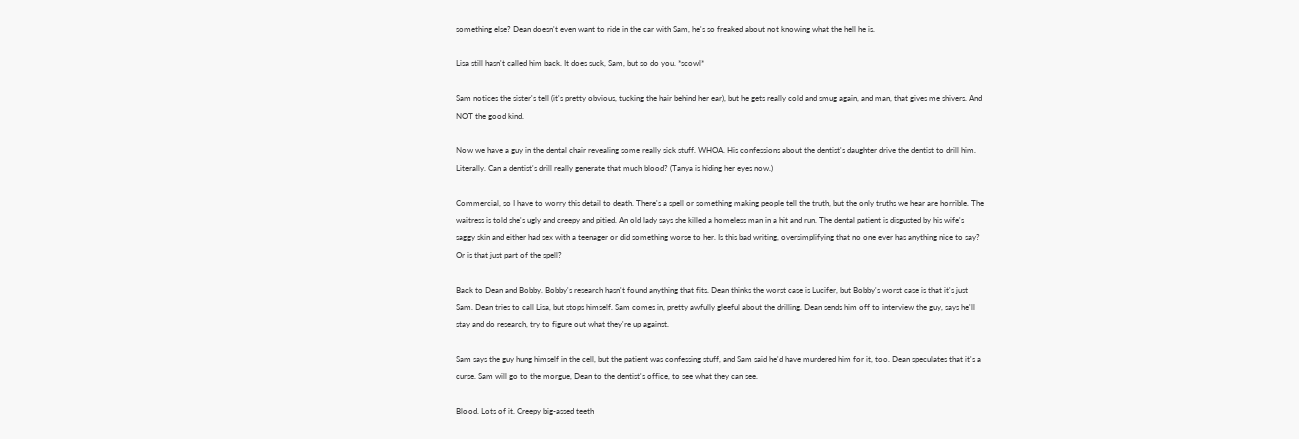something else? Dean doesn't even want to ride in the car with Sam, he's so freaked about not knowing what the hell he is.

Lisa still hasn't called him back. It does suck, Sam, but so do you. *scowl*

Sam notices the sister's tell (it's pretty obvious, tucking the hair behind her ear), but he gets really cold and smug again, and man, that gives me shivers. And NOT the good kind.

Now we have a guy in the dental chair revealing some really sick stuff. WHOA. His confessions about the dentist's daughter drive the dentist to drill him. Literally. Can a dentist's drill really generate that much blood? (Tanya is hiding her eyes now.)

Commercial, so I have to worry this detail to death. There's a spell or something making people tell the truth, but the only truths we hear are horrible. The waitress is told she's ugly and creepy and pitied. An old lady says she killed a homeless man in a hit and run. The dental patient is disgusted by his wife's saggy skin and either had sex with a teenager or did something worse to her. Is this bad writing, oversimplifying that no one ever has anything nice to say? Or is that just part of the spell?

Back to Dean and Bobby. Bobby's research hasn't found anything that fits. Dean thinks the worst case is Lucifer, but Bobby's worst case is that it's just Sam. Dean tries to call Lisa, but stops himself. Sam comes in, pretty awfully gleeful about the drilling. Dean sends him off to interview the guy, says he'll stay and do research, try to figure out what they're up against.

Sam says the guy hung himself in the cell, but the patient was confessing stuff, and Sam said he'd have murdered him for it, too. Dean speculates that it's a curse. Sam will go to the morgue, Dean to the dentist's office, to see what they can see.

Blood. Lots of it. Creepy big-assed teeth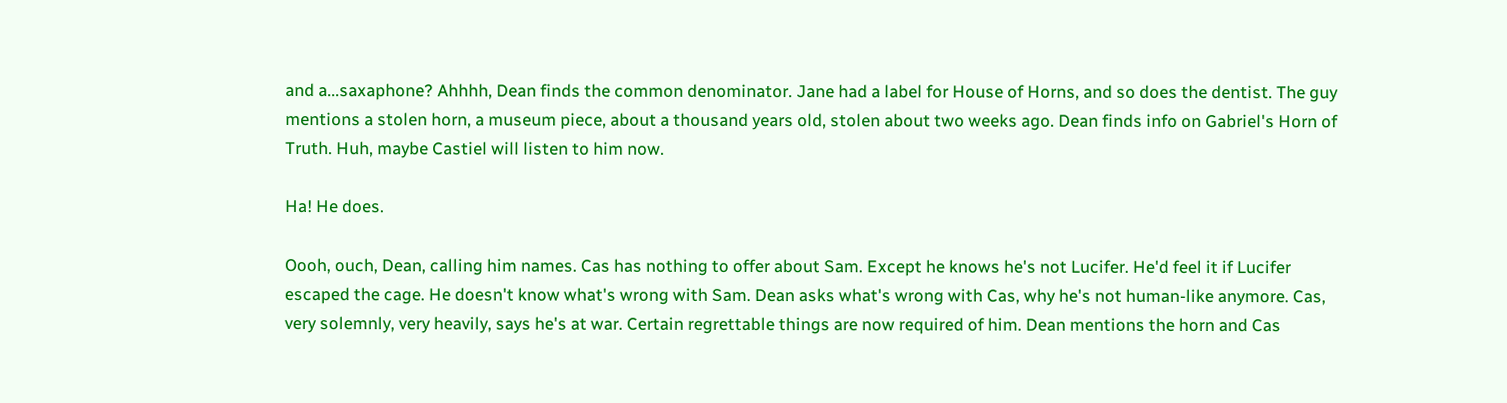and a...saxaphone? Ahhhh, Dean finds the common denominator. Jane had a label for House of Horns, and so does the dentist. The guy mentions a stolen horn, a museum piece, about a thousand years old, stolen about two weeks ago. Dean finds info on Gabriel's Horn of Truth. Huh, maybe Castiel will listen to him now.

Ha! He does.

Oooh, ouch, Dean, calling him names. Cas has nothing to offer about Sam. Except he knows he's not Lucifer. He'd feel it if Lucifer escaped the cage. He doesn't know what's wrong with Sam. Dean asks what's wrong with Cas, why he's not human-like anymore. Cas, very solemnly, very heavily, says he's at war. Certain regrettable things are now required of him. Dean mentions the horn and Cas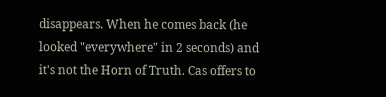disappears. When he comes back (he looked "everywhere" in 2 seconds) and it's not the Horn of Truth. Cas offers to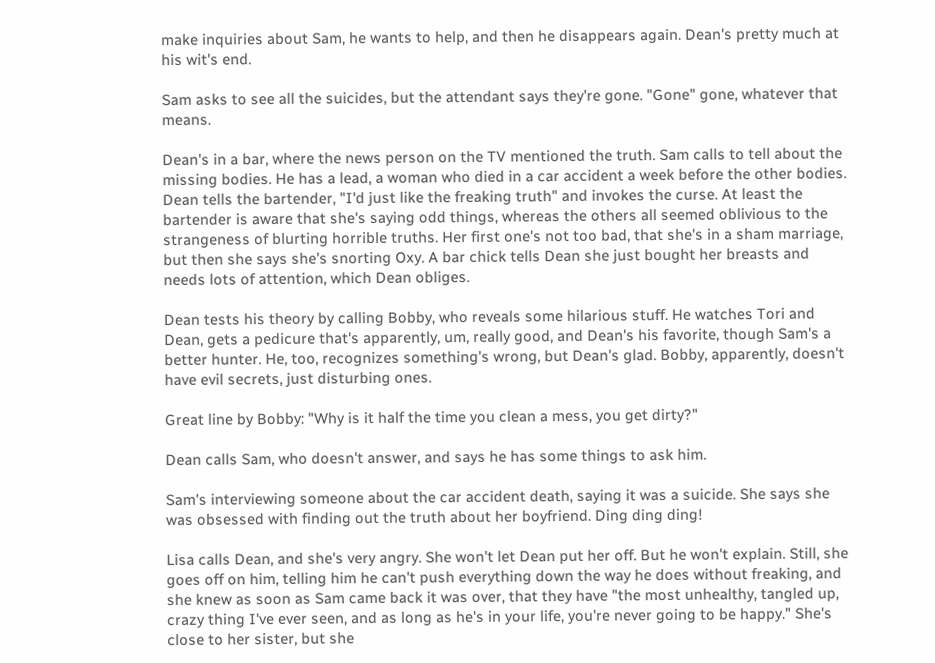make inquiries about Sam, he wants to help, and then he disappears again. Dean's pretty much at his wit's end.

Sam asks to see all the suicides, but the attendant says they're gone. "Gone" gone, whatever that means.

Dean's in a bar, where the news person on the TV mentioned the truth. Sam calls to tell about the missing bodies. He has a lead, a woman who died in a car accident a week before the other bodies. Dean tells the bartender, "I'd just like the freaking truth" and invokes the curse. At least the bartender is aware that she's saying odd things, whereas the others all seemed oblivious to the strangeness of blurting horrible truths. Her first one's not too bad, that she's in a sham marriage, but then she says she's snorting Oxy. A bar chick tells Dean she just bought her breasts and needs lots of attention, which Dean obliges.

Dean tests his theory by calling Bobby, who reveals some hilarious stuff. He watches Tori and Dean, gets a pedicure that's apparently, um, really good, and Dean's his favorite, though Sam's a better hunter. He, too, recognizes something's wrong, but Dean's glad. Bobby, apparently, doesn't have evil secrets, just disturbing ones.

Great line by Bobby: "Why is it half the time you clean a mess, you get dirty?"

Dean calls Sam, who doesn't answer, and says he has some things to ask him.

Sam's interviewing someone about the car accident death, saying it was a suicide. She says she was obsessed with finding out the truth about her boyfriend. Ding ding ding!

Lisa calls Dean, and she's very angry. She won't let Dean put her off. But he won't explain. Still, she goes off on him, telling him he can't push everything down the way he does without freaking, and she knew as soon as Sam came back it was over, that they have "the most unhealthy, tangled up, crazy thing I've ever seen, and as long as he's in your life, you're never going to be happy." She's close to her sister, but she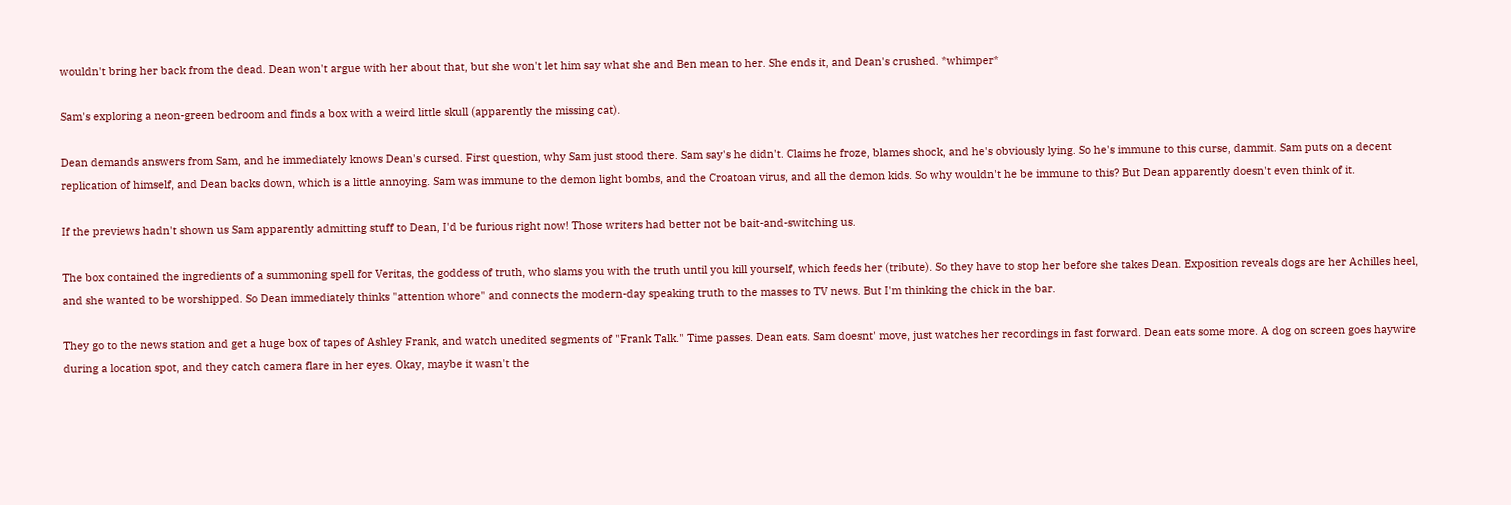wouldn't bring her back from the dead. Dean won't argue with her about that, but she won't let him say what she and Ben mean to her. She ends it, and Dean's crushed. *whimper*

Sam's exploring a neon-green bedroom and finds a box with a weird little skull (apparently the missing cat).

Dean demands answers from Sam, and he immediately knows Dean's cursed. First question, why Sam just stood there. Sam say's he didn't. Claims he froze, blames shock, and he's obviously lying. So he's immune to this curse, dammit. Sam puts on a decent replication of himself, and Dean backs down, which is a little annoying. Sam was immune to the demon light bombs, and the Croatoan virus, and all the demon kids. So why wouldn't he be immune to this? But Dean apparently doesn't even think of it.

If the previews hadn't shown us Sam apparently admitting stuff to Dean, I'd be furious right now! Those writers had better not be bait-and-switching us.

The box contained the ingredients of a summoning spell for Veritas, the goddess of truth, who slams you with the truth until you kill yourself, which feeds her (tribute). So they have to stop her before she takes Dean. Exposition reveals dogs are her Achilles heel, and she wanted to be worshipped. So Dean immediately thinks "attention whore" and connects the modern-day speaking truth to the masses to TV news. But I'm thinking the chick in the bar.

They go to the news station and get a huge box of tapes of Ashley Frank, and watch unedited segments of "Frank Talk." Time passes. Dean eats. Sam doesnt' move, just watches her recordings in fast forward. Dean eats some more. A dog on screen goes haywire during a location spot, and they catch camera flare in her eyes. Okay, maybe it wasn't the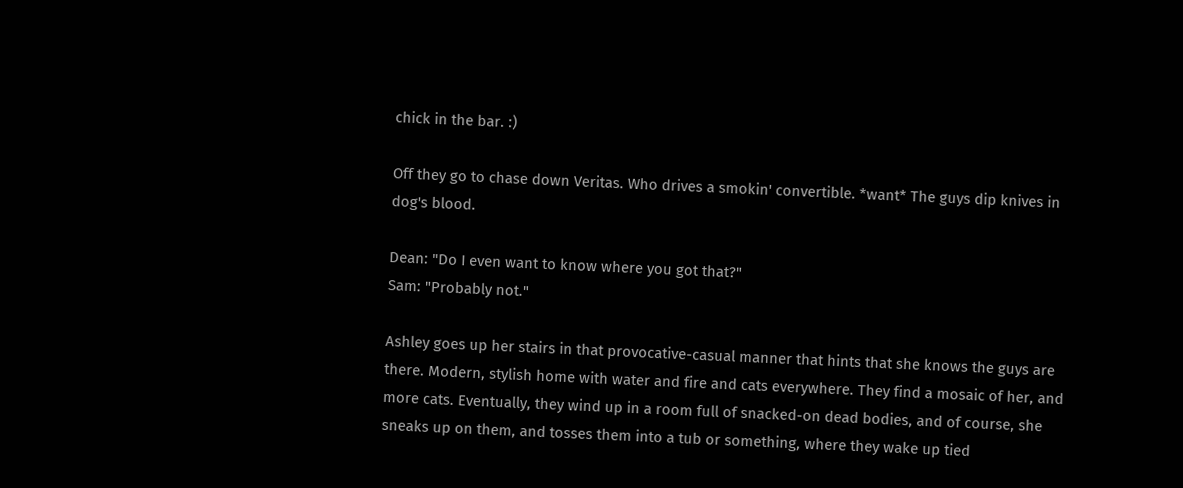chick in the bar. :)

Off they go to chase down Veritas. Who drives a smokin' convertible. *want* The guys dip knives in dog's blood.

Dean: "Do I even want to know where you got that?"
Sam: "Probably not."

Ashley goes up her stairs in that provocative-casual manner that hints that she knows the guys are there. Modern, stylish home with water and fire and cats everywhere. They find a mosaic of her, and more cats. Eventually, they wind up in a room full of snacked-on dead bodies, and of course, she sneaks up on them, and tosses them into a tub or something, where they wake up tied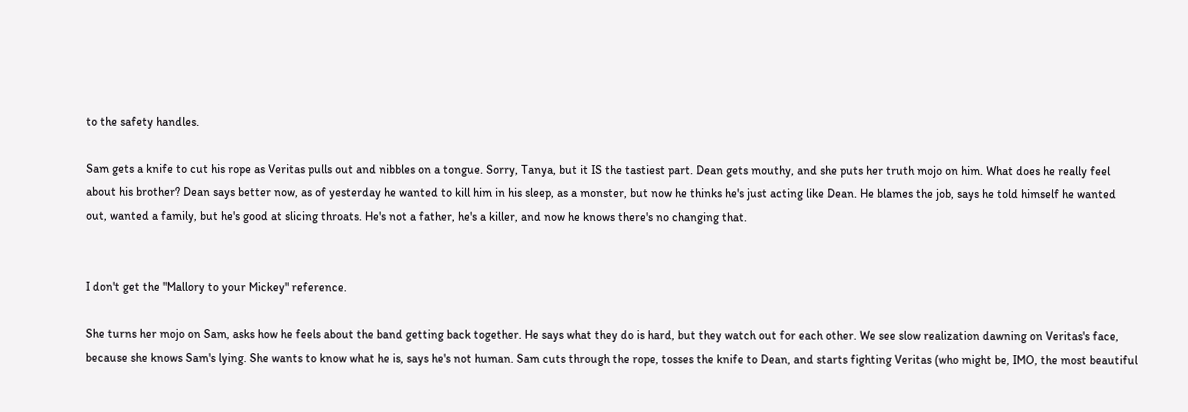to the safety handles.

Sam gets a knife to cut his rope as Veritas pulls out and nibbles on a tongue. Sorry, Tanya, but it IS the tastiest part. Dean gets mouthy, and she puts her truth mojo on him. What does he really feel about his brother? Dean says better now, as of yesterday he wanted to kill him in his sleep, as a monster, but now he thinks he's just acting like Dean. He blames the job, says he told himself he wanted out, wanted a family, but he's good at slicing throats. He's not a father, he's a killer, and now he knows there's no changing that.


I don't get the "Mallory to your Mickey" reference.

She turns her mojo on Sam, asks how he feels about the band getting back together. He says what they do is hard, but they watch out for each other. We see slow realization dawning on Veritas's face, because she knows Sam's lying. She wants to know what he is, says he's not human. Sam cuts through the rope, tosses the knife to Dean, and starts fighting Veritas (who might be, IMO, the most beautiful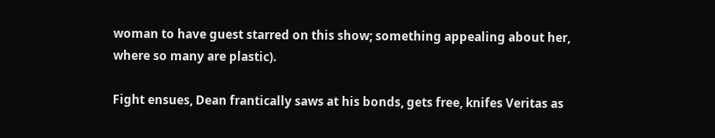woman to have guest starred on this show; something appealing about her, where so many are plastic).

Fight ensues, Dean frantically saws at his bonds, gets free, knifes Veritas as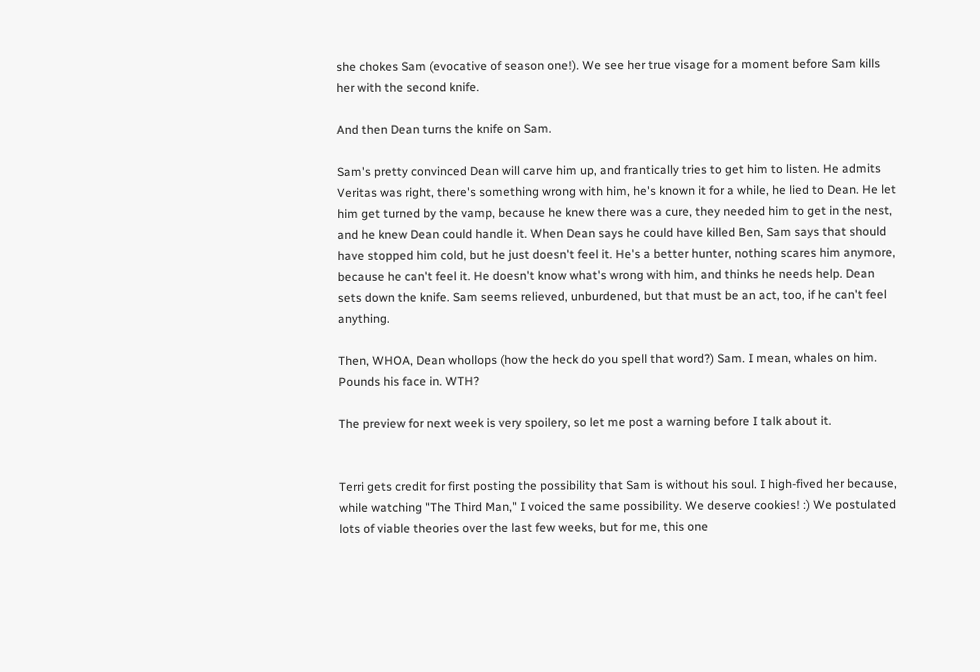she chokes Sam (evocative of season one!). We see her true visage for a moment before Sam kills her with the second knife.

And then Dean turns the knife on Sam.

Sam's pretty convinced Dean will carve him up, and frantically tries to get him to listen. He admits Veritas was right, there's something wrong with him, he's known it for a while, he lied to Dean. He let him get turned by the vamp, because he knew there was a cure, they needed him to get in the nest, and he knew Dean could handle it. When Dean says he could have killed Ben, Sam says that should have stopped him cold, but he just doesn't feel it. He's a better hunter, nothing scares him anymore, because he can't feel it. He doesn't know what's wrong with him, and thinks he needs help. Dean sets down the knife. Sam seems relieved, unburdened, but that must be an act, too, if he can't feel anything.

Then, WHOA, Dean whollops (how the heck do you spell that word?) Sam. I mean, whales on him. Pounds his face in. WTH?

The preview for next week is very spoilery, so let me post a warning before I talk about it.


Terri gets credit for first posting the possibility that Sam is without his soul. I high-fived her because, while watching "The Third Man," I voiced the same possibility. We deserve cookies! :) We postulated lots of viable theories over the last few weeks, but for me, this one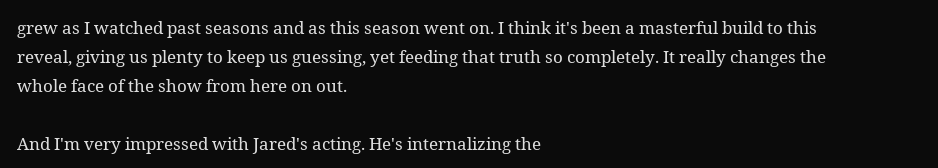grew as I watched past seasons and as this season went on. I think it's been a masterful build to this reveal, giving us plenty to keep us guessing, yet feeding that truth so completely. It really changes the whole face of the show from here on out.

And I'm very impressed with Jared's acting. He's internalizing the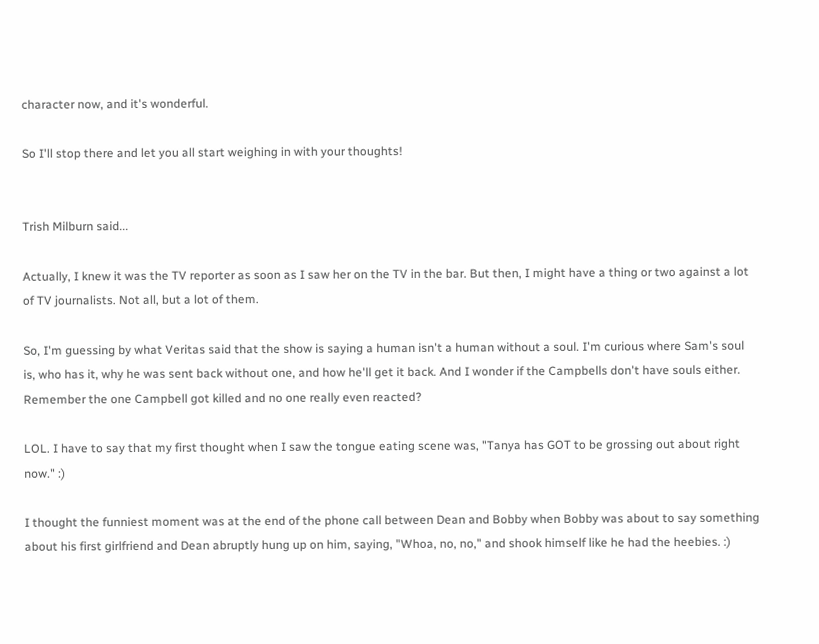character now, and it's wonderful.

So I'll stop there and let you all start weighing in with your thoughts!


Trish Milburn said...

Actually, I knew it was the TV reporter as soon as I saw her on the TV in the bar. But then, I might have a thing or two against a lot of TV journalists. Not all, but a lot of them.

So, I'm guessing by what Veritas said that the show is saying a human isn't a human without a soul. I'm curious where Sam's soul is, who has it, why he was sent back without one, and how he'll get it back. And I wonder if the Campbells don't have souls either. Remember the one Campbell got killed and no one really even reacted?

LOL. I have to say that my first thought when I saw the tongue eating scene was, "Tanya has GOT to be grossing out about right now." :)

I thought the funniest moment was at the end of the phone call between Dean and Bobby when Bobby was about to say something about his first girlfriend and Dean abruptly hung up on him, saying, "Whoa, no, no," and shook himself like he had the heebies. :)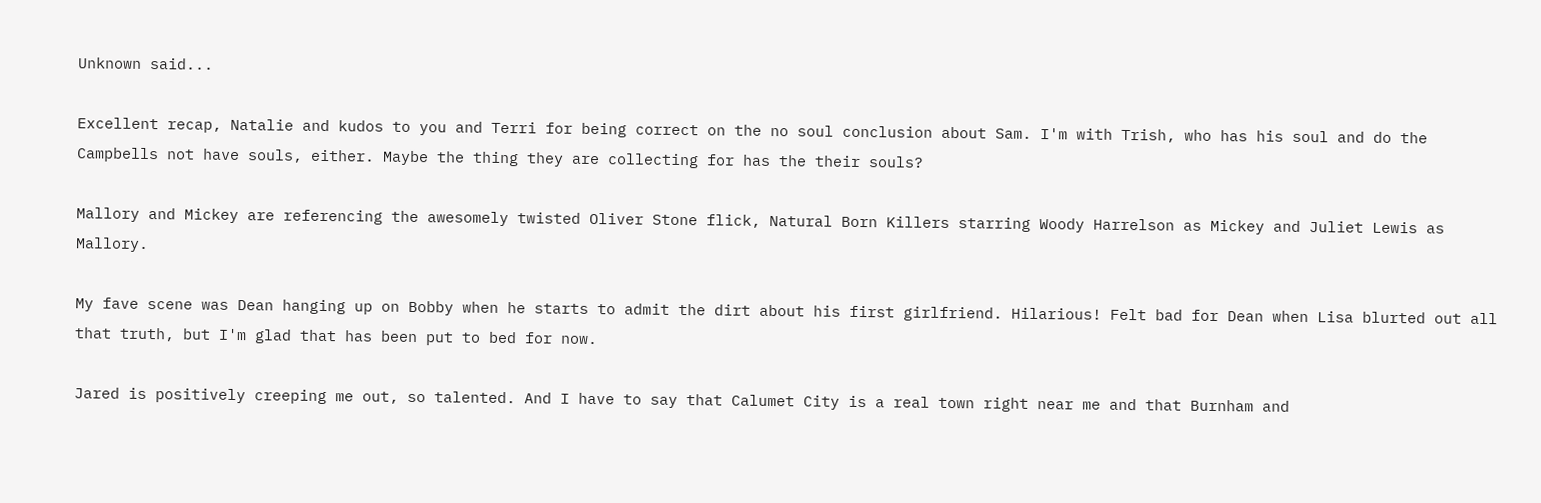Unknown said...

Excellent recap, Natalie and kudos to you and Terri for being correct on the no soul conclusion about Sam. I'm with Trish, who has his soul and do the Campbells not have souls, either. Maybe the thing they are collecting for has the their souls?

Mallory and Mickey are referencing the awesomely twisted Oliver Stone flick, Natural Born Killers starring Woody Harrelson as Mickey and Juliet Lewis as Mallory.

My fave scene was Dean hanging up on Bobby when he starts to admit the dirt about his first girlfriend. Hilarious! Felt bad for Dean when Lisa blurted out all that truth, but I'm glad that has been put to bed for now.

Jared is positively creeping me out, so talented. And I have to say that Calumet City is a real town right near me and that Burnham and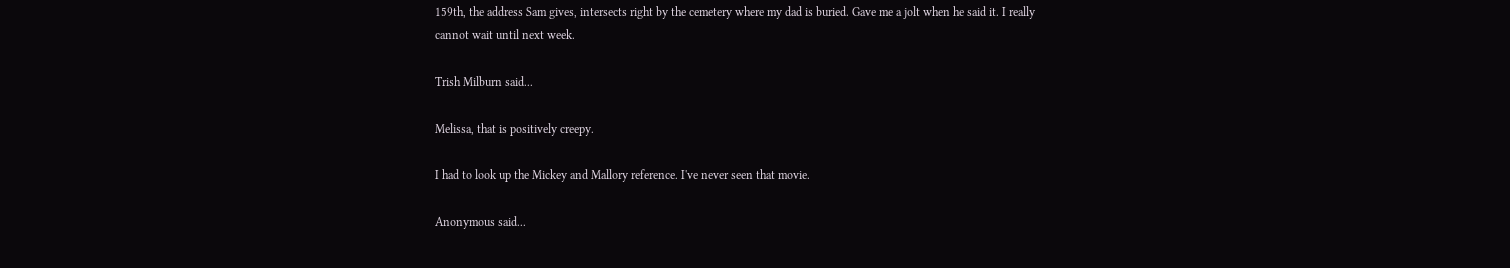159th, the address Sam gives, intersects right by the cemetery where my dad is buried. Gave me a jolt when he said it. I really cannot wait until next week.

Trish Milburn said...

Melissa, that is positively creepy.

I had to look up the Mickey and Mallory reference. I've never seen that movie.

Anonymous said...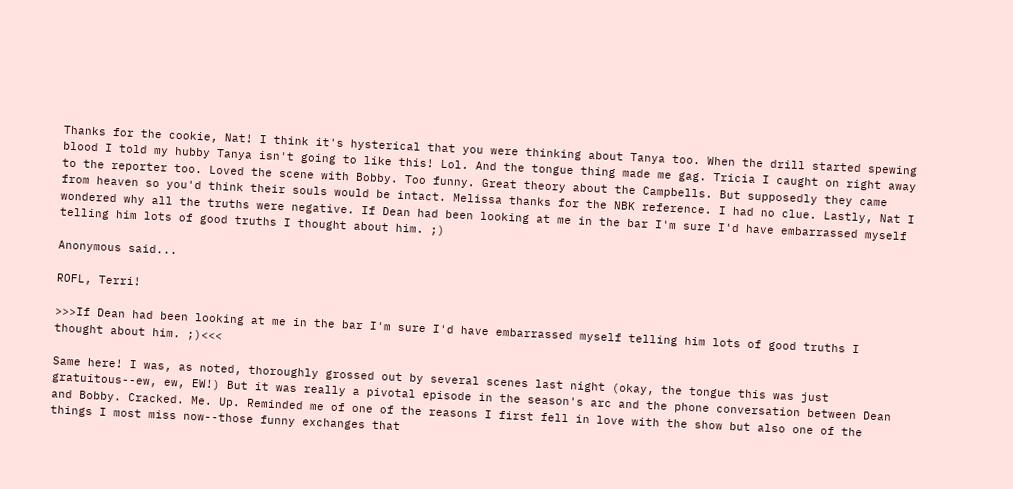Thanks for the cookie, Nat! I think it's hysterical that you were thinking about Tanya too. When the drill started spewing blood I told my hubby Tanya isn't going to like this! Lol. And the tongue thing made me gag. Tricia I caught on right away to the reporter too. Loved the scene with Bobby. Too funny. Great theory about the Campbells. But supposedly they came from heaven so you'd think their souls would be intact. Melissa thanks for the NBK reference. I had no clue. Lastly, Nat I wondered why all the truths were negative. If Dean had been looking at me in the bar I'm sure I'd have embarrassed myself telling him lots of good truths I thought about him. ;)

Anonymous said...

ROFL, Terri!

>>>If Dean had been looking at me in the bar I'm sure I'd have embarrassed myself telling him lots of good truths I thought about him. ;)<<<

Same here! I was, as noted, thoroughly grossed out by several scenes last night (okay, the tongue this was just gratuitous--ew, ew, EW!) But it was really a pivotal episode in the season's arc and the phone conversation between Dean and Bobby. Cracked. Me. Up. Reminded me of one of the reasons I first fell in love with the show but also one of the things I most miss now--those funny exchanges that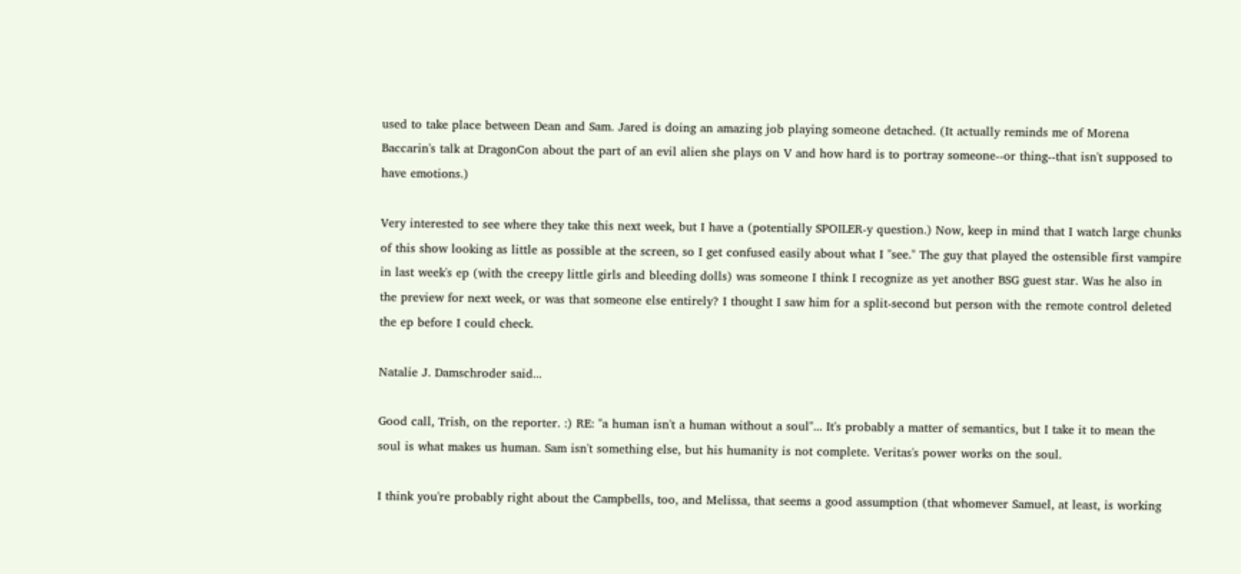used to take place between Dean and Sam. Jared is doing an amazing job playing someone detached. (It actually reminds me of Morena Baccarin's talk at DragonCon about the part of an evil alien she plays on V and how hard is to portray someone--or thing--that isn't supposed to have emotions.)

Very interested to see where they take this next week, but I have a (potentially SPOILER-y question.) Now, keep in mind that I watch large chunks of this show looking as little as possible at the screen, so I get confused easily about what I "see." The guy that played the ostensible first vampire in last week's ep (with the creepy little girls and bleeding dolls) was someone I think I recognize as yet another BSG guest star. Was he also in the preview for next week, or was that someone else entirely? I thought I saw him for a split-second but person with the remote control deleted the ep before I could check.

Natalie J. Damschroder said...

Good call, Trish, on the reporter. :) RE: "a human isn't a human without a soul"... It's probably a matter of semantics, but I take it to mean the soul is what makes us human. Sam isn't something else, but his humanity is not complete. Veritas's power works on the soul.

I think you're probably right about the Campbells, too, and Melissa, that seems a good assumption (that whomever Samuel, at least, is working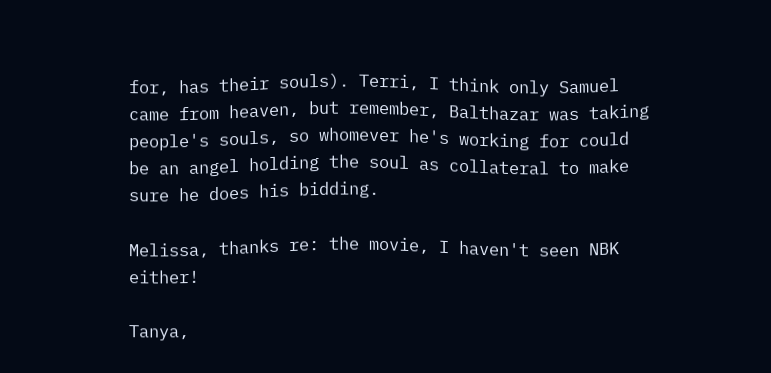for, has their souls). Terri, I think only Samuel came from heaven, but remember, Balthazar was taking people's souls, so whomever he's working for could be an angel holding the soul as collateral to make sure he does his bidding.

Melissa, thanks re: the movie, I haven't seen NBK either!

Tanya,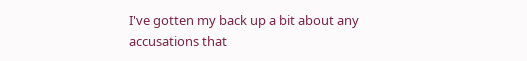I've gotten my back up a bit about any accusations that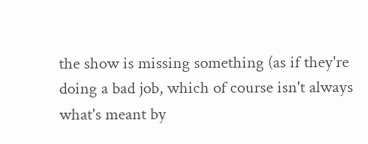the show is missing something (as if they're doing a bad job, which of course isn't always what's meant by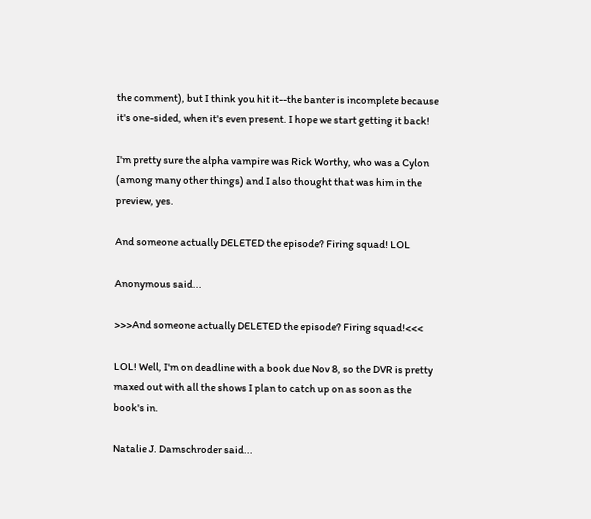the comment), but I think you hit it--the banter is incomplete because it's one-sided, when it's even present. I hope we start getting it back!

I'm pretty sure the alpha vampire was Rick Worthy, who was a Cylon (among many other things) and I also thought that was him in the preview, yes.

And someone actually DELETED the episode? Firing squad! LOL

Anonymous said...

>>>And someone actually DELETED the episode? Firing squad!<<<

LOL! Well, I'm on deadline with a book due Nov 8, so the DVR is pretty maxed out with all the shows I plan to catch up on as soon as the book's in.

Natalie J. Damschroder said...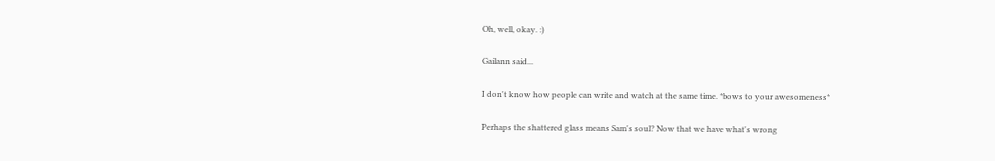Oh, well, okay. :)

Gailann said...

I don't know how people can write and watch at the same time. *bows to your awesomeness*

Perhaps the shattered glass means Sam's soul? Now that we have what's wrong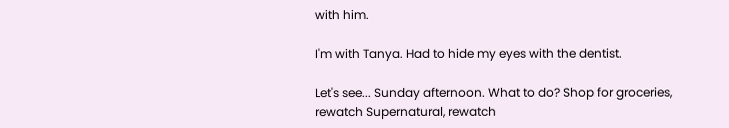with him.

I'm with Tanya. Had to hide my eyes with the dentist.

Let's see... Sunday afternoon. What to do? Shop for groceries, rewatch Supernatural, rewatch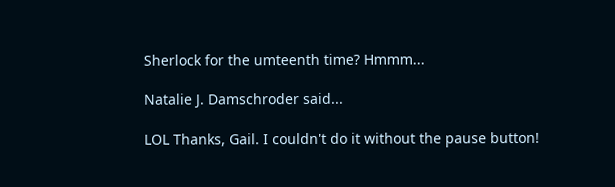Sherlock for the umteenth time? Hmmm...

Natalie J. Damschroder said...

LOL Thanks, Gail. I couldn't do it without the pause button!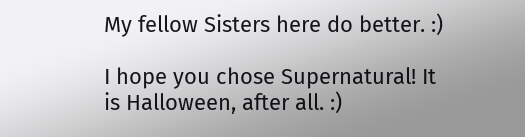My fellow Sisters here do better. :)

I hope you chose Supernatural! It is Halloween, after all. :)